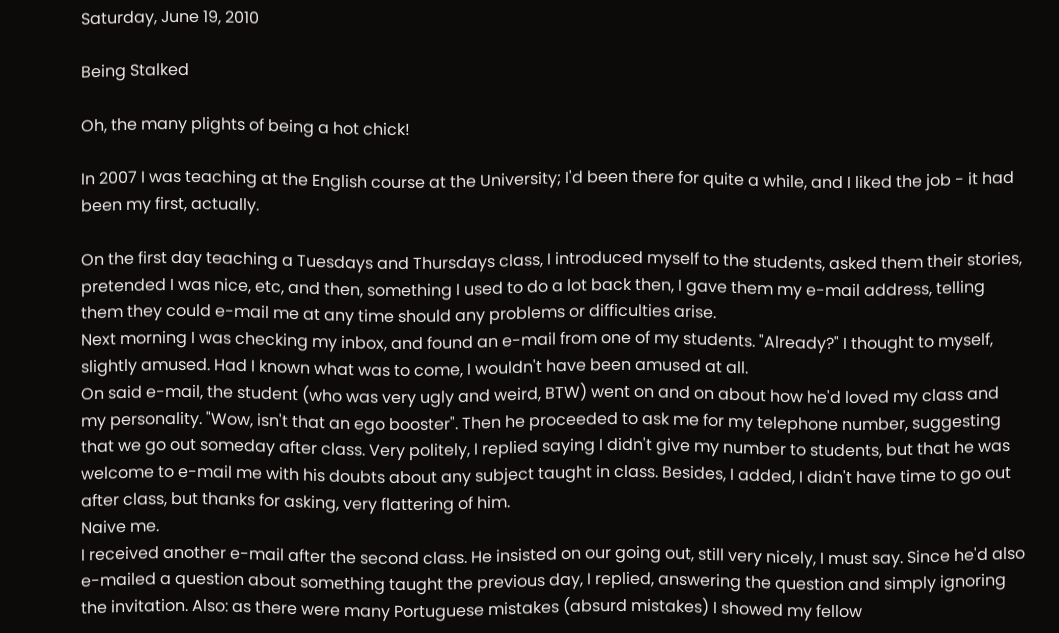Saturday, June 19, 2010

Being Stalked

Oh, the many plights of being a hot chick!

In 2007 I was teaching at the English course at the University; I'd been there for quite a while, and I liked the job - it had been my first, actually.

On the first day teaching a Tuesdays and Thursdays class, I introduced myself to the students, asked them their stories, pretended I was nice, etc, and then, something I used to do a lot back then, I gave them my e-mail address, telling them they could e-mail me at any time should any problems or difficulties arise.
Next morning I was checking my inbox, and found an e-mail from one of my students. "Already?" I thought to myself, slightly amused. Had I known what was to come, I wouldn't have been amused at all.
On said e-mail, the student (who was very ugly and weird, BTW) went on and on about how he'd loved my class and my personality. "Wow, isn't that an ego booster". Then he proceeded to ask me for my telephone number, suggesting that we go out someday after class. Very politely, I replied saying I didn't give my number to students, but that he was welcome to e-mail me with his doubts about any subject taught in class. Besides, I added, I didn't have time to go out after class, but thanks for asking, very flattering of him.
Naive me.
I received another e-mail after the second class. He insisted on our going out, still very nicely, I must say. Since he'd also e-mailed a question about something taught the previous day, I replied, answering the question and simply ignoring the invitation. Also: as there were many Portuguese mistakes (absurd mistakes) I showed my fellow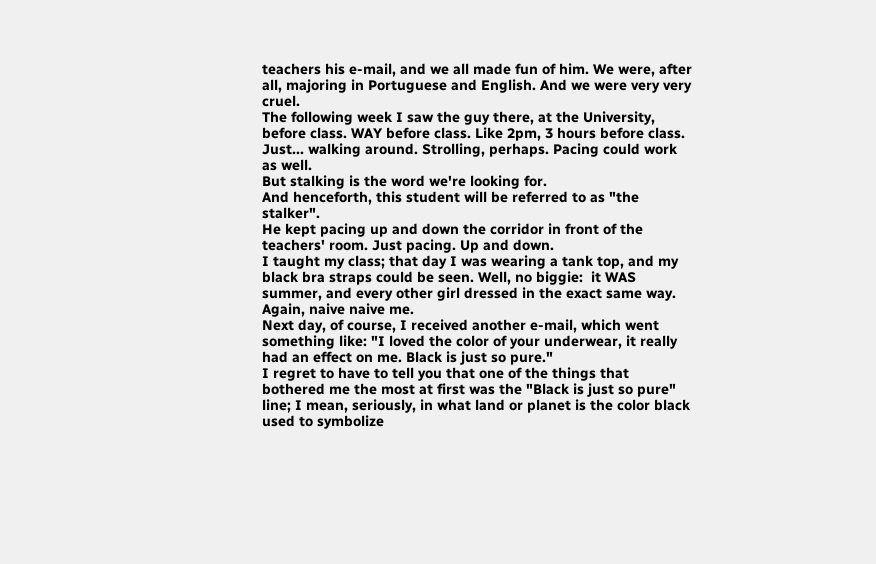teachers his e-mail, and we all made fun of him. We were, after all, majoring in Portuguese and English. And we were very very cruel.
The following week I saw the guy there, at the University, before class. WAY before class. Like 2pm, 3 hours before class. Just... walking around. Strolling, perhaps. Pacing could work as well.
But stalking is the word we're looking for.
And henceforth, this student will be referred to as "the stalker".
He kept pacing up and down the corridor in front of the teachers' room. Just pacing. Up and down.
I taught my class; that day I was wearing a tank top, and my black bra straps could be seen. Well, no biggie:  it WAS summer, and every other girl dressed in the exact same way.
Again, naive naive me.
Next day, of course, I received another e-mail, which went something like: "I loved the color of your underwear, it really had an effect on me. Black is just so pure."
I regret to have to tell you that one of the things that bothered me the most at first was the "Black is just so pure" line; I mean, seriously, in what land or planet is the color black used to symbolize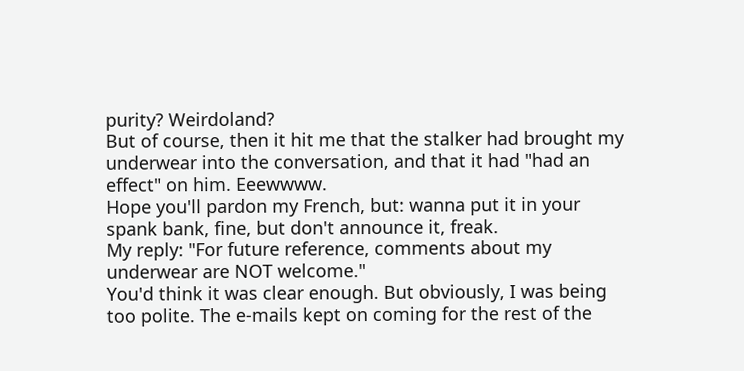purity? Weirdoland?
But of course, then it hit me that the stalker had brought my underwear into the conversation, and that it had "had an effect" on him. Eeewwww.
Hope you'll pardon my French, but: wanna put it in your spank bank, fine, but don't announce it, freak.
My reply: "For future reference, comments about my underwear are NOT welcome."
You'd think it was clear enough. But obviously, I was being too polite. The e-mails kept on coming for the rest of the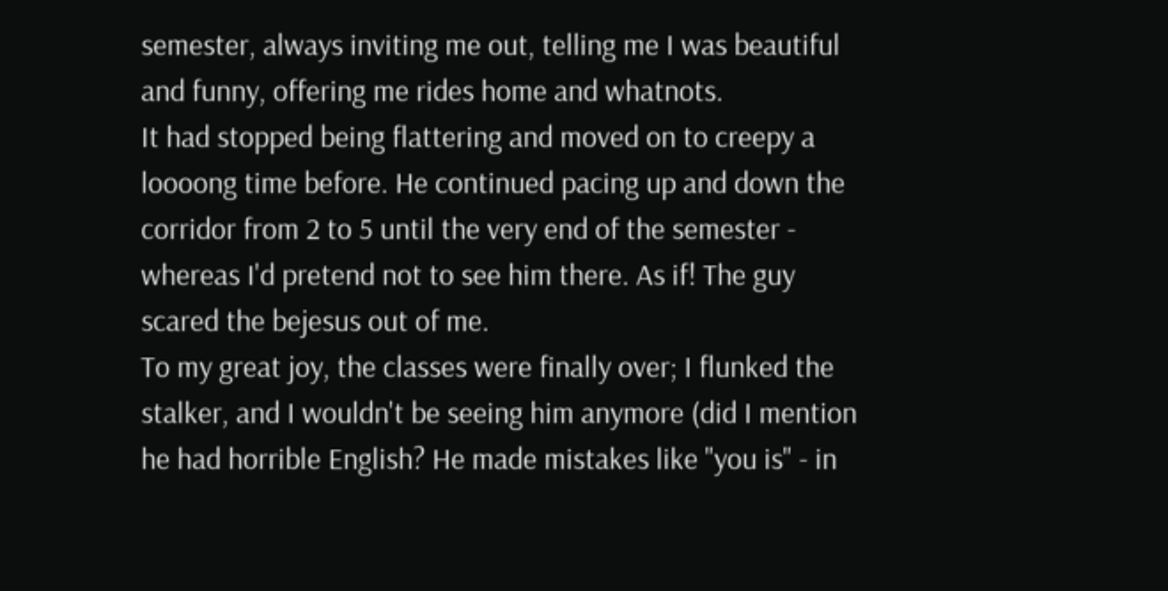semester, always inviting me out, telling me I was beautiful and funny, offering me rides home and whatnots.
It had stopped being flattering and moved on to creepy a loooong time before. He continued pacing up and down the corridor from 2 to 5 until the very end of the semester - whereas I'd pretend not to see him there. As if! The guy scared the bejesus out of me.
To my great joy, the classes were finally over; I flunked the stalker, and I wouldn't be seeing him anymore (did I mention he had horrible English? He made mistakes like "you is" - in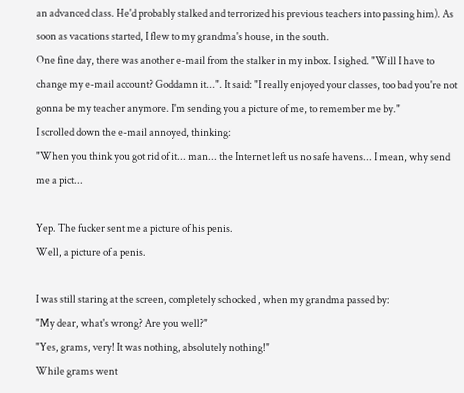an advanced class. He'd probably stalked and terrorized his previous teachers into passing him). As soon as vacations started, I flew to my grandma's house, in the south.
One fine day, there was another e-mail from the stalker in my inbox. I sighed. "Will I have to change my e-mail account? Goddamn it...". It said: "I really enjoyed your classes, too bad you're not gonna be my teacher anymore. I'm sending you a picture of me, to remember me by."
I scrolled down the e-mail annoyed, thinking:
"When you think you got rid of it... man... the Internet left us no safe havens... I mean, why send me a pict...

Yep. The fucker sent me a picture of his penis.
Well, a picture of a penis.

I was still staring at the screen, completely schocked , when my grandma passed by:
"My dear, what's wrong? Are you well?"
"Yes, grams, very! It was nothing, absolutely nothing!"
While grams went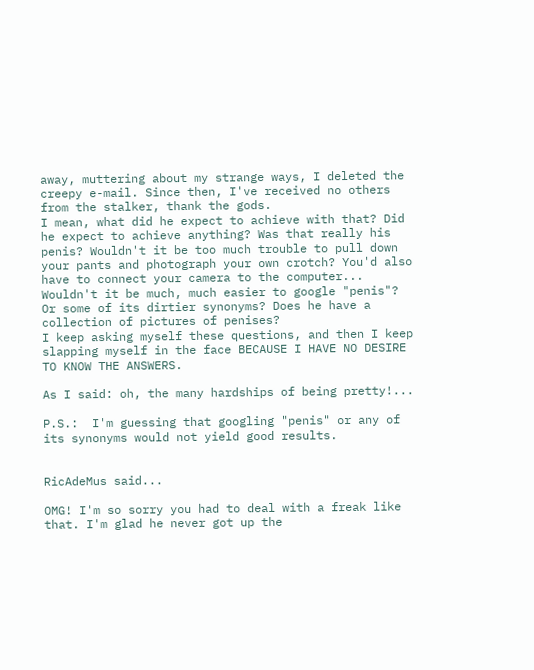away, muttering about my strange ways, I deleted the creepy e-mail. Since then, I've received no others from the stalker, thank the gods.
I mean, what did he expect to achieve with that? Did he expect to achieve anything? Was that really his penis? Wouldn't it be too much trouble to pull down your pants and photograph your own crotch? You'd also have to connect your camera to the computer... Wouldn't it be much, much easier to google "penis"? Or some of its dirtier synonyms? Does he have a collection of pictures of penises?
I keep asking myself these questions, and then I keep slapping myself in the face BECAUSE I HAVE NO DESIRE TO KNOW THE ANSWERS.

As I said: oh, the many hardships of being pretty!...

P.S.:  I'm guessing that googling "penis" or any of its synonyms would not yield good results.


RicAdeMus said...

OMG! I'm so sorry you had to deal with a freak like that. I'm glad he never got up the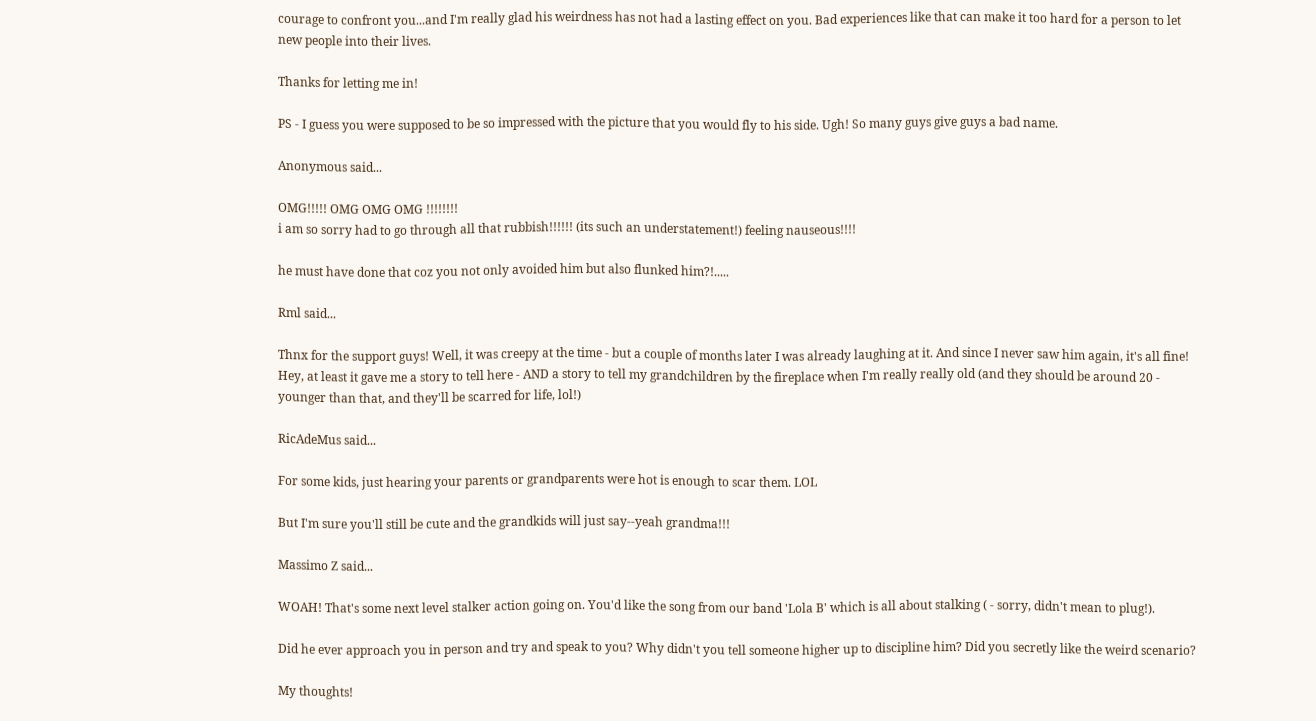courage to confront you...and I'm really glad his weirdness has not had a lasting effect on you. Bad experiences like that can make it too hard for a person to let new people into their lives.

Thanks for letting me in!

PS - I guess you were supposed to be so impressed with the picture that you would fly to his side. Ugh! So many guys give guys a bad name.

Anonymous said...

OMG!!!!! OMG OMG OMG !!!!!!!!
i am so sorry had to go through all that rubbish!!!!!! (its such an understatement!) feeling nauseous!!!!

he must have done that coz you not only avoided him but also flunked him?!.....

Rml said...

Thnx for the support guys! Well, it was creepy at the time - but a couple of months later I was already laughing at it. And since I never saw him again, it's all fine!
Hey, at least it gave me a story to tell here - AND a story to tell my grandchildren by the fireplace when I'm really really old (and they should be around 20 - younger than that, and they'll be scarred for life, lol!)

RicAdeMus said...

For some kids, just hearing your parents or grandparents were hot is enough to scar them. LOL

But I'm sure you'll still be cute and the grandkids will just say--yeah grandma!!!

Massimo Z said...

WOAH! That's some next level stalker action going on. You'd like the song from our band 'Lola B' which is all about stalking ( - sorry, didn't mean to plug!).

Did he ever approach you in person and try and speak to you? Why didn't you tell someone higher up to discipline him? Did you secretly like the weird scenario?

My thoughts!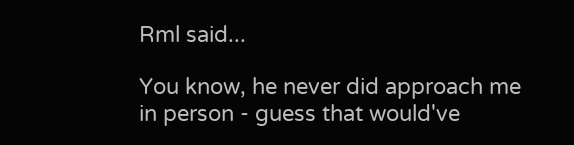Rml said...

You know, he never did approach me in person - guess that would've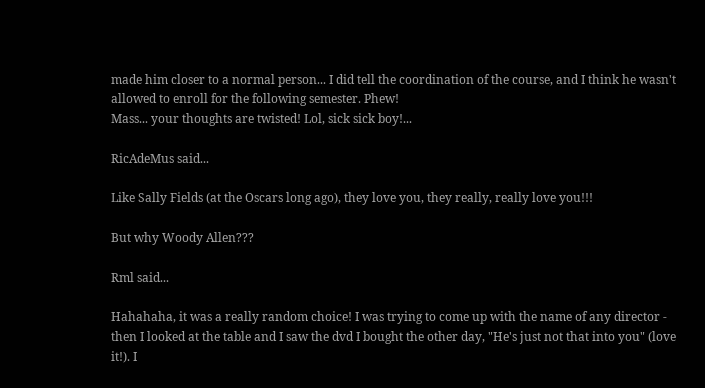made him closer to a normal person... I did tell the coordination of the course, and I think he wasn't allowed to enroll for the following semester. Phew!
Mass... your thoughts are twisted! Lol, sick sick boy!...

RicAdeMus said...

Like Sally Fields (at the Oscars long ago), they love you, they really, really love you!!!

But why Woody Allen???

Rml said...

Hahahaha, it was a really random choice! I was trying to come up with the name of any director - then I looked at the table and I saw the dvd I bought the other day, "He's just not that into you" (love it!). I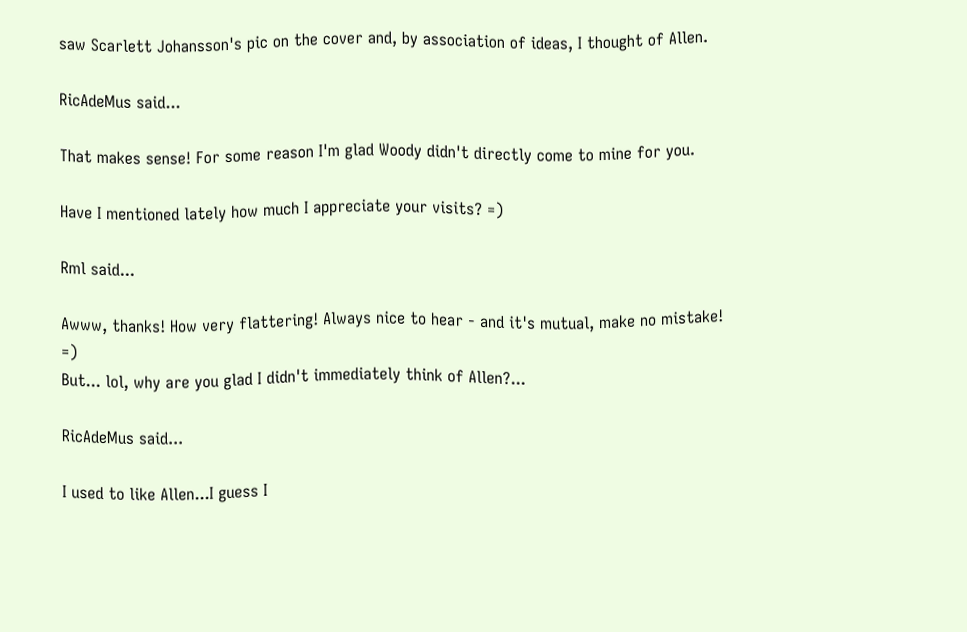saw Scarlett Johansson's pic on the cover and, by association of ideas, I thought of Allen.

RicAdeMus said...

That makes sense! For some reason I'm glad Woody didn't directly come to mine for you.

Have I mentioned lately how much I appreciate your visits? =)

Rml said...

Awww, thanks! How very flattering! Always nice to hear - and it's mutual, make no mistake! =)
But... lol, why are you glad I didn't immediately think of Allen?...

RicAdeMus said...

I used to like Allen...I guess I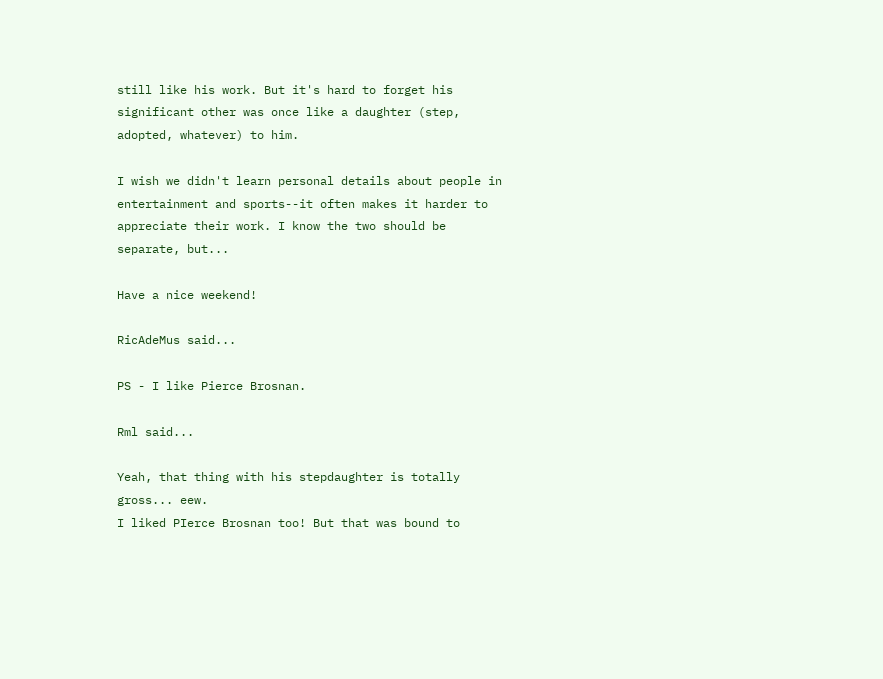still like his work. But it's hard to forget his significant other was once like a daughter (step, adopted, whatever) to him.

I wish we didn't learn personal details about people in entertainment and sports--it often makes it harder to appreciate their work. I know the two should be separate, but...

Have a nice weekend!

RicAdeMus said...

PS - I like Pierce Brosnan.

Rml said...

Yeah, that thing with his stepdaughter is totally gross... eew.
I liked PIerce Brosnan too! But that was bound to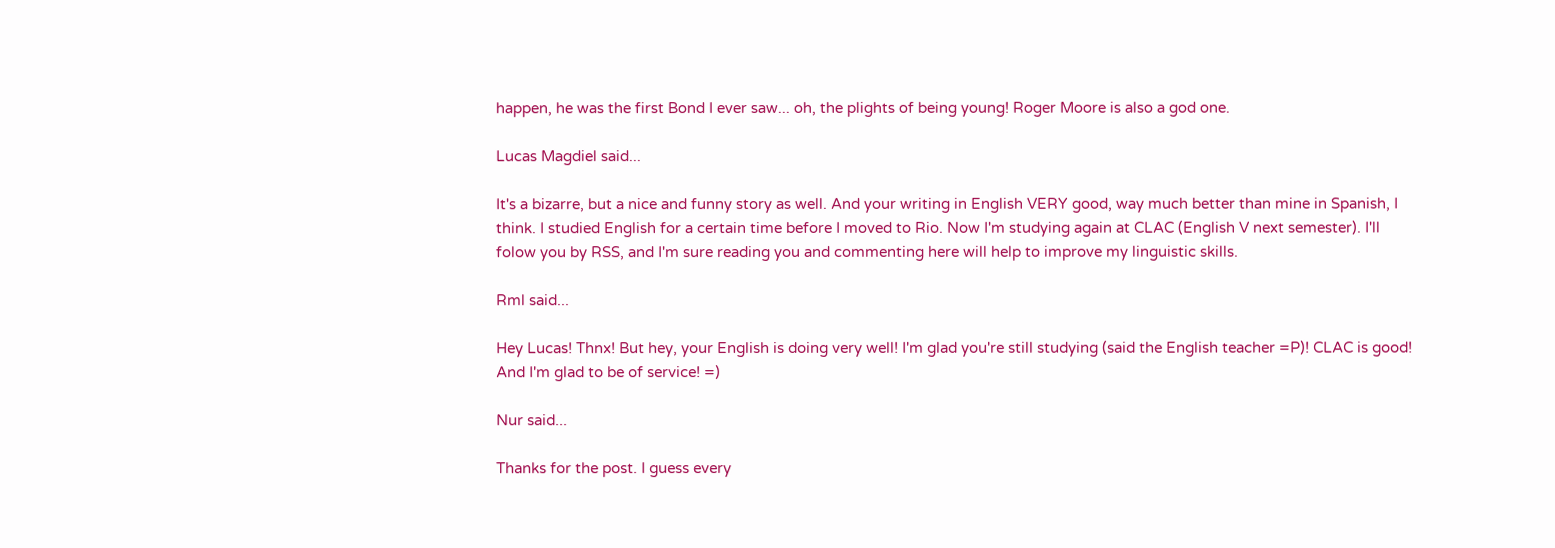happen, he was the first Bond I ever saw... oh, the plights of being young! Roger Moore is also a god one.

Lucas Magdiel said...

It's a bizarre, but a nice and funny story as well. And your writing in English VERY good, way much better than mine in Spanish, I think. I studied English for a certain time before I moved to Rio. Now I'm studying again at CLAC (English V next semester). I'll folow you by RSS, and I'm sure reading you and commenting here will help to improve my linguistic skills.

Rml said...

Hey Lucas! Thnx! But hey, your English is doing very well! I'm glad you're still studying (said the English teacher =P)! CLAC is good! And I'm glad to be of service! =)

Nur said...

Thanks for the post. I guess every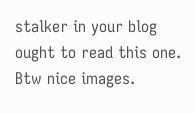stalker in your blog ought to read this one. Btw nice images.